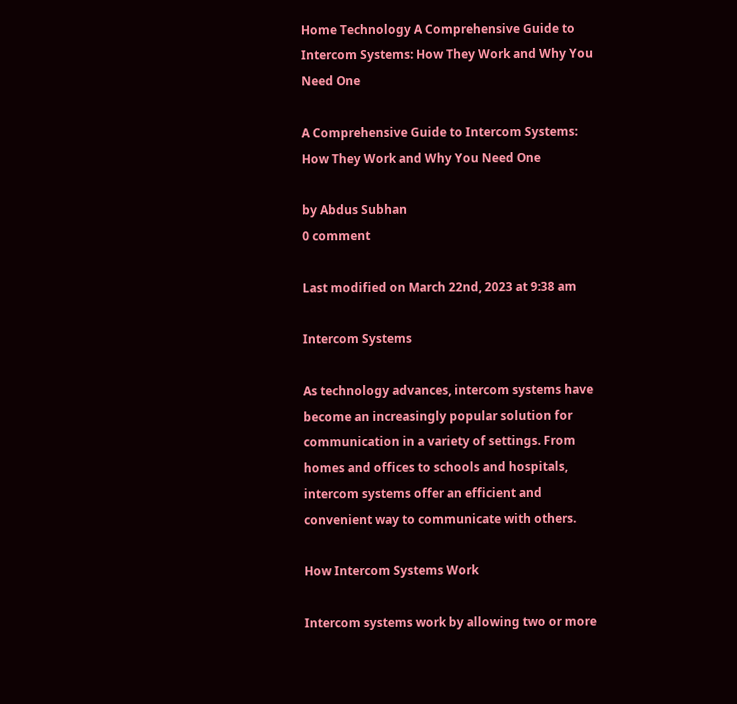Home Technology A Comprehensive Guide to Intercom Systems: How They Work and Why You Need One

A Comprehensive Guide to Intercom Systems: How They Work and Why You Need One

by Abdus Subhan
0 comment

Last modified on March 22nd, 2023 at 9:38 am

Intercom Systems

As technology advances, intercom systems have become an increasingly popular solution for communication in a variety of settings. From homes and offices to schools and hospitals, intercom systems offer an efficient and convenient way to communicate with others.

How Intercom Systems Work

Intercom systems work by allowing two or more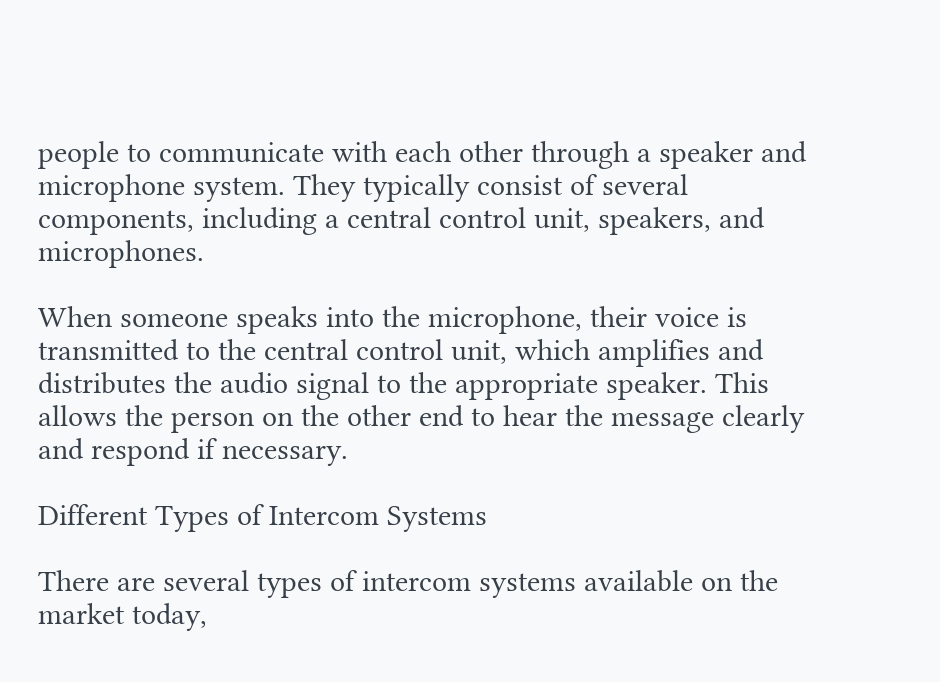people to communicate with each other through a speaker and microphone system. They typically consist of several components, including a central control unit, speakers, and microphones.

When someone speaks into the microphone, their voice is transmitted to the central control unit, which amplifies and distributes the audio signal to the appropriate speaker. This allows the person on the other end to hear the message clearly and respond if necessary.

Different Types of Intercom Systems

There are several types of intercom systems available on the market today,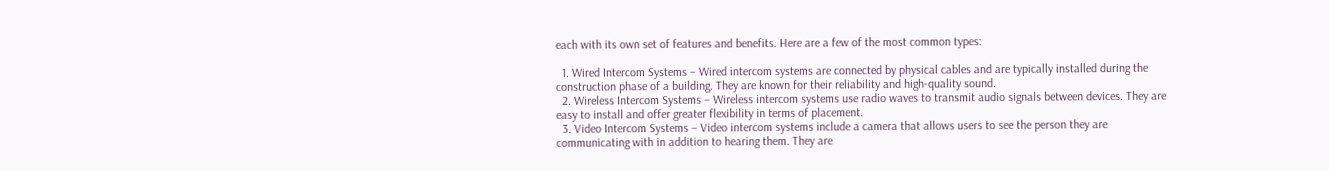each with its own set of features and benefits. Here are a few of the most common types:

  1. Wired Intercom Systems – Wired intercom systems are connected by physical cables and are typically installed during the construction phase of a building. They are known for their reliability and high-quality sound.
  2. Wireless Intercom Systems – Wireless intercom systems use radio waves to transmit audio signals between devices. They are easy to install and offer greater flexibility in terms of placement.
  3. Video Intercom Systems – Video intercom systems include a camera that allows users to see the person they are communicating with in addition to hearing them. They are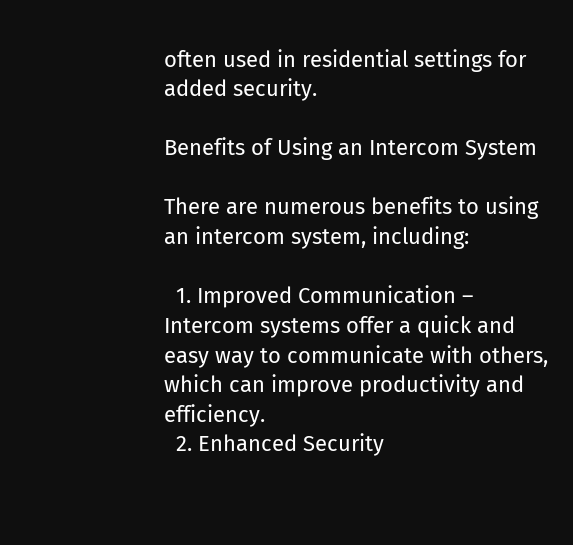often used in residential settings for added security.

Benefits of Using an Intercom System

There are numerous benefits to using an intercom system, including:

  1. Improved Communication – Intercom systems offer a quick and easy way to communicate with others, which can improve productivity and efficiency.
  2. Enhanced Security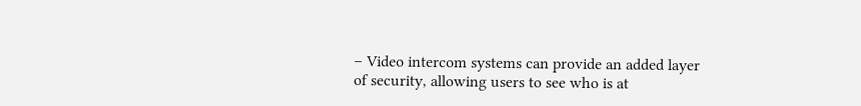– Video intercom systems can provide an added layer of security, allowing users to see who is at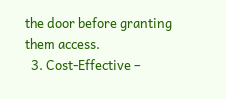the door before granting them access.
  3. Cost-Effective –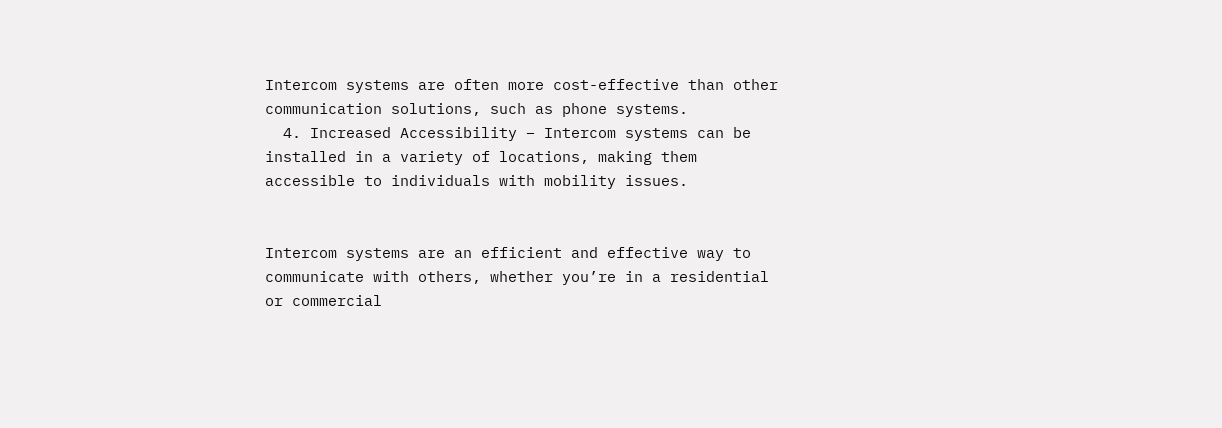Intercom systems are often more cost-effective than other communication solutions, such as phone systems.
  4. Increased Accessibility – Intercom systems can be installed in a variety of locations, making them accessible to individuals with mobility issues.


Intercom systems are an efficient and effective way to communicate with others, whether you’re in a residential or commercial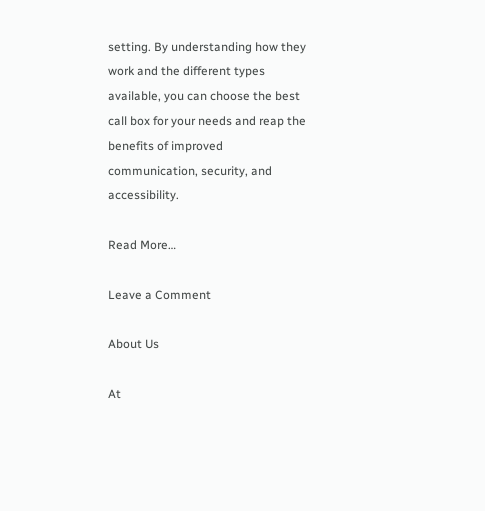setting. By understanding how they work and the different types available, you can choose the best call box for your needs and reap the benefits of improved communication, security, and accessibility.

Read More…

Leave a Comment

About Us

At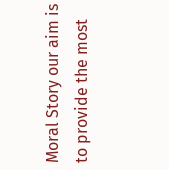Moral Story our aim is to provide the most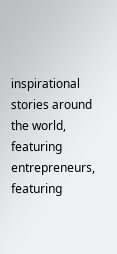inspirational stories around the world, featuring entrepreneurs, featuring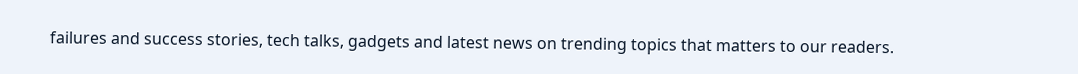failures and success stories, tech talks, gadgets and latest news on trending topics that matters to our readers.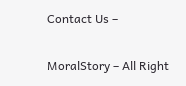Contact Us –

MoralStory – All Right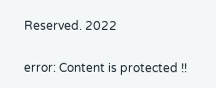Reserved. 2022

error: Content is protected !!